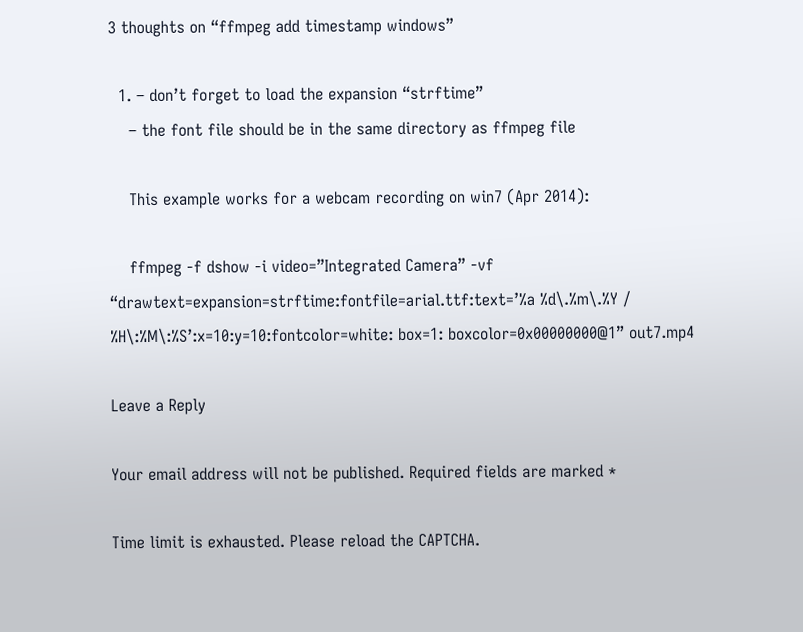3 thoughts on “ffmpeg add timestamp windows”

  1. – don’t forget to load the expansion “strftime”
    – the font file should be in the same directory as ffmpeg file

    This example works for a webcam recording on win7 (Apr 2014):

    ffmpeg -f dshow -i video=”Integrated Camera” -vf “drawtext=expansion=strftime:fontfile=arial.ttf:text=’%a %d\.%m\.%Y / %H\:%M\:%S’:x=10:y=10:fontcolor=white: box=1: boxcolor=0x00000000@1” out7.mp4

Leave a Reply

Your email address will not be published. Required fields are marked *

Time limit is exhausted. Please reload the CAPTCHA.